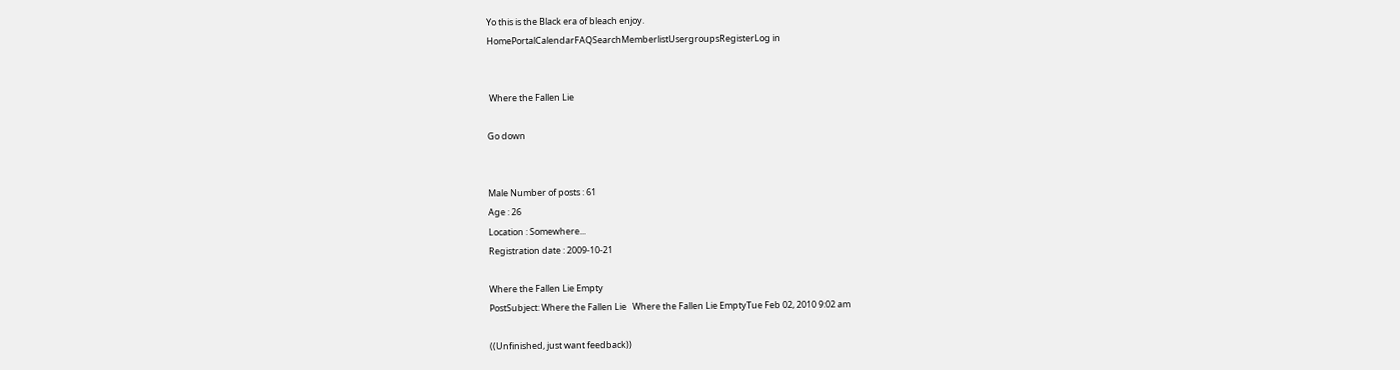Yo this is the Black era of bleach enjoy.
HomePortalCalendarFAQSearchMemberlistUsergroupsRegisterLog in


 Where the Fallen Lie

Go down


Male Number of posts : 61
Age : 26
Location : Somewhere...
Registration date : 2009-10-21

Where the Fallen Lie Empty
PostSubject: Where the Fallen Lie   Where the Fallen Lie EmptyTue Feb 02, 2010 9:02 am

((Unfinished, just want feedback))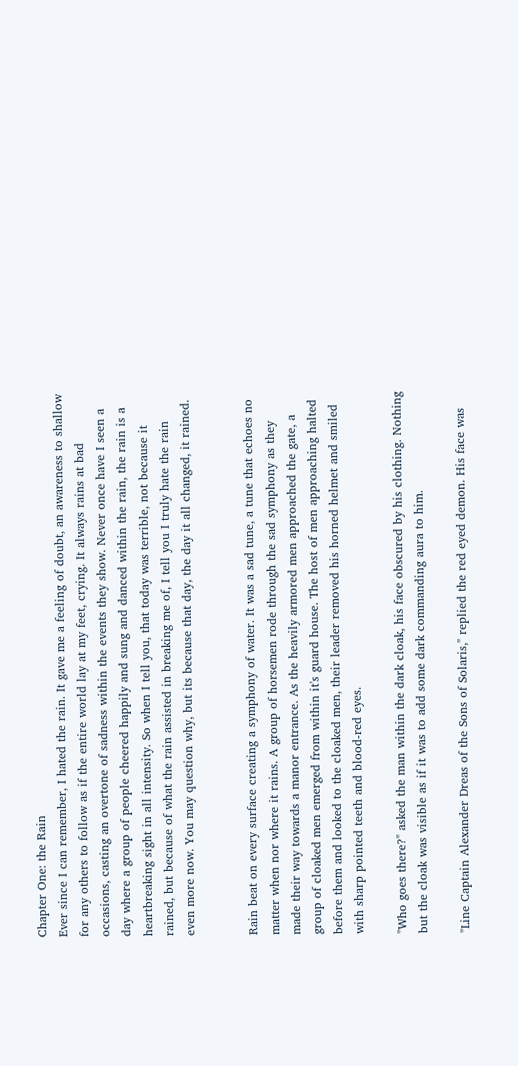Chapter One: the Rain
Ever since I can remember, I hated the rain. It gave me a feeling of doubt, an awareness to shallow for any others to follow as if the entire world lay at my feet, crying. It always rains at bad occasions, casting an overtone of sadness within the events they show. Never once have I seen a day where a group of people cheered happily and sung and danced within the rain, the rain is a heartbreaking sight in all intensity. So when I tell you, that today was terrible, not because it rained, but because of what the rain assisted in breaking me of, I tell you I truly hate the rain even more now. You may question why, but its because that day, the day it all changed, it rained.


Rain beat on every surface creating a symphony of water. It was a sad tune, a tune that echoes no matter when nor where it rains. A group of horsemen rode through the sad symphony as they made their way towards a manor entrance. As the heavily armored men approached the gate, a group of cloaked men emerged from within it's guard house. The host of men approaching halted before them and looked to the cloaked men, their leader removed his horned helmet and smiled with sharp pointed teeth and blood-red eyes.

"Who goes there?" asked the man within the dark cloak, his face obscured by his clothing. Nothing but the cloak was visible as if it was to add some dark commanding aura to him.

"Line Captain Alexander Dreas of the Sons of Solaris," replied the red eyed demon. His face was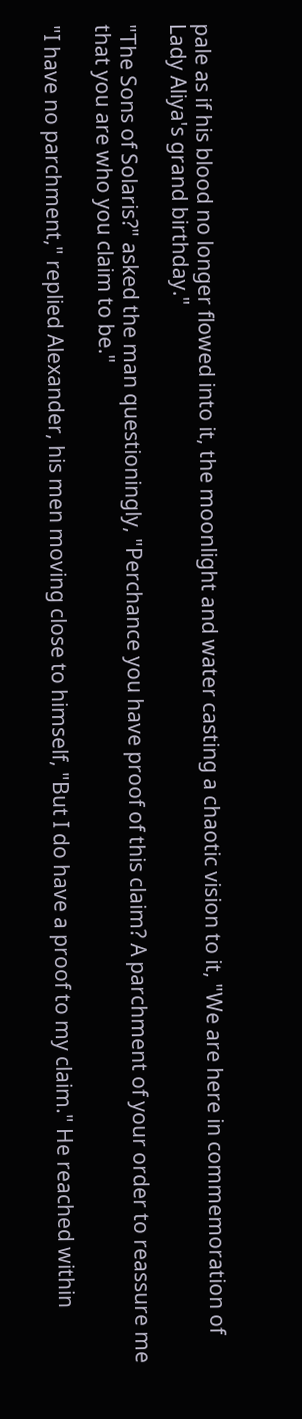pale as if his blood no longer flowed into it, the moonlight and water casting a chaotic vision to it, "We are here in commemoration of Lady Aliya's grand birthday."

"The Sons of Solaris?" asked the man questioningly, "Perchance you have proof of this claim? A parchment of your order to reassure me that you are who you claim to be."

"I have no parchment," replied Alexander, his men moving close to himself, "But I do have a proof to my claim." He reached within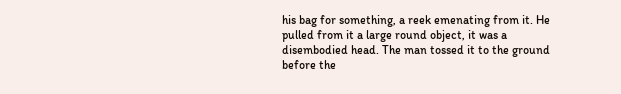his bag for something, a reek emenating from it. He pulled from it a large round object, it was a disembodied head. The man tossed it to the ground before the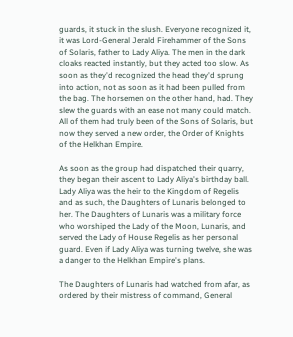guards, it stuck in the slush. Everyone recognized it, it was Lord-General Jerald Firehammer of the Sons of Solaris, father to Lady Aliya. The men in the dark cloaks reacted instantly, but they acted too slow. As soon as they'd recognized the head they'd sprung into action, not as soon as it had been pulled from the bag. The horsemen on the other hand, had. They slew the guards with an ease not many could match. All of them had truly been of the Sons of Solaris, but now they served a new order, the Order of Knights of the Helkhan Empire.

As soon as the group had dispatched their quarry, they began their ascent to Lady Aliya's birthday ball. Lady Aliya was the heir to the Kingdom of Regelis and as such, the Daughters of Lunaris belonged to her. The Daughters of Lunaris was a military force who worshiped the Lady of the Moon, Lunaris, and served the Lady of House Regelis as her personal guard. Even if Lady Aliya was turning twelve, she was a danger to the Helkhan Empire's plans.

The Daughters of Lunaris had watched from afar, as ordered by their mistress of command, General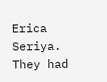Erica Seriya. They had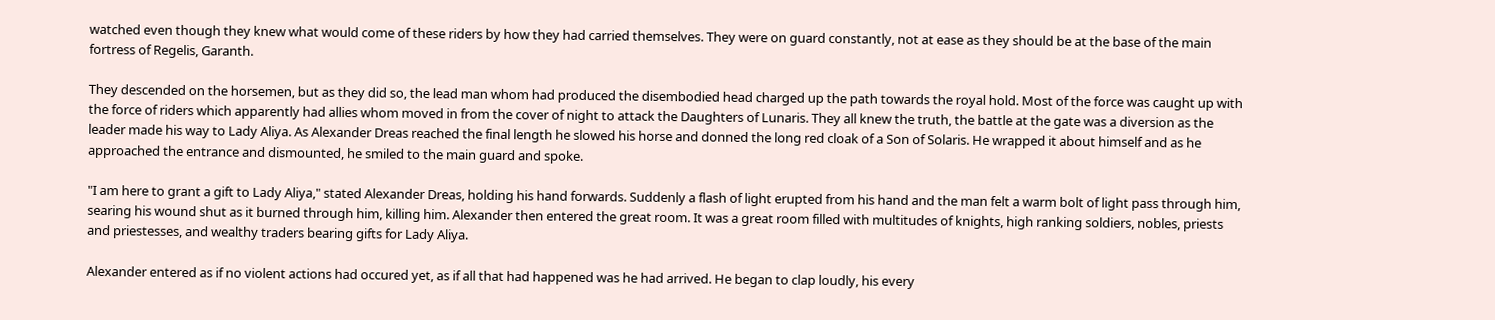watched even though they knew what would come of these riders by how they had carried themselves. They were on guard constantly, not at ease as they should be at the base of the main fortress of Regelis, Garanth.

They descended on the horsemen, but as they did so, the lead man whom had produced the disembodied head charged up the path towards the royal hold. Most of the force was caught up with the force of riders which apparently had allies whom moved in from the cover of night to attack the Daughters of Lunaris. They all knew the truth, the battle at the gate was a diversion as the leader made his way to Lady Aliya. As Alexander Dreas reached the final length he slowed his horse and donned the long red cloak of a Son of Solaris. He wrapped it about himself and as he approached the entrance and dismounted, he smiled to the main guard and spoke.

"I am here to grant a gift to Lady Aliya," stated Alexander Dreas, holding his hand forwards. Suddenly a flash of light erupted from his hand and the man felt a warm bolt of light pass through him, searing his wound shut as it burned through him, killing him. Alexander then entered the great room. It was a great room filled with multitudes of knights, high ranking soldiers, nobles, priests and priestesses, and wealthy traders bearing gifts for Lady Aliya.

Alexander entered as if no violent actions had occured yet, as if all that had happened was he had arrived. He began to clap loudly, his every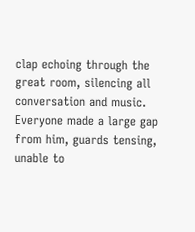clap echoing through the great room, silencing all conversation and music. Everyone made a large gap from him, guards tensing, unable to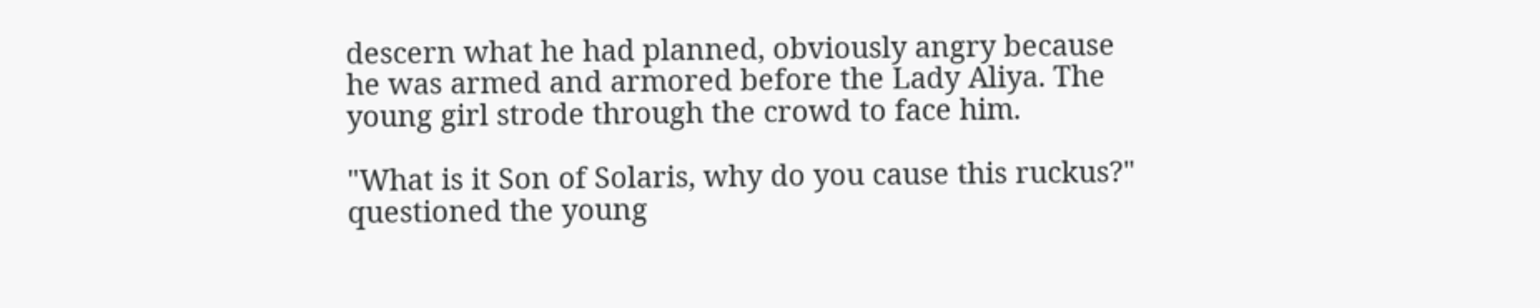descern what he had planned, obviously angry because he was armed and armored before the Lady Aliya. The young girl strode through the crowd to face him.

"What is it Son of Solaris, why do you cause this ruckus?" questioned the young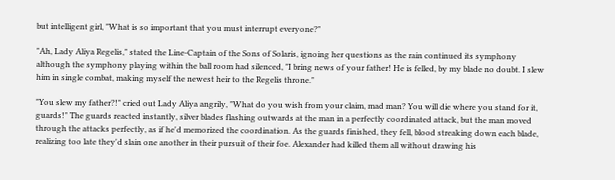but intelligent girl, "What is so important that you must interrupt everyone?"

"Ah, Lady Aliya Regelis," stated the Line-Captain of the Sons of Solaris, ignoing her questions as the rain continued its symphony although the symphony playing within the ball room had silenced, "I bring news of your father! He is felled, by my blade no doubt. I slew him in single combat, making myself the newest heir to the Regelis throne."

"You slew my father?!" cried out Lady Aliya angrily, "What do you wish from your claim, mad man? You will die where you stand for it, guards!" The guards reacted instantly, silver blades flashing outwards at the man in a perfectly coordinated attack, but the man moved through the attacks perfectly, as if he'd memorized the coordination. As the guards finished, they fell, blood streaking down each blade, realizing too late they'd slain one another in their pursuit of their foe. Alexander had killed them all without drawing his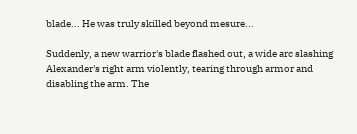blade... He was truly skilled beyond mesure...

Suddenly, a new warrior's blade flashed out, a wide arc slashing Alexander's right arm violently, tearing through armor and disabling the arm. The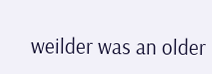weilder was an older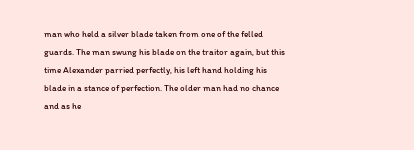man who held a silver blade taken from one of the felled guards. The man swung his blade on the traitor again, but this time Alexander parried perfectly, his left hand holding his blade in a stance of perfection. The older man had no chance and as he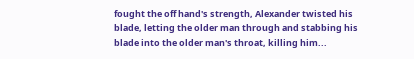fought the off hand's strength, Alexander twisted his blade, letting the older man through and stabbing his blade into the older man's throat, killing him...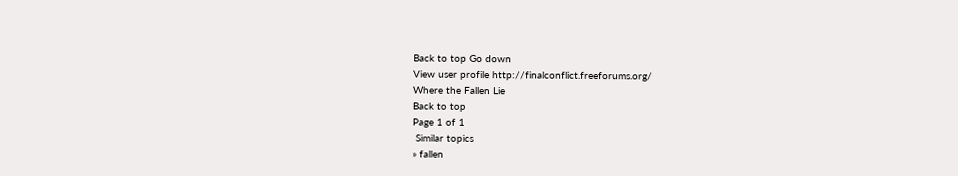Back to top Go down
View user profile http://finalconflict.freeforums.org/
Where the Fallen Lie
Back to top
Page 1 of 1
 Similar topics
» fallen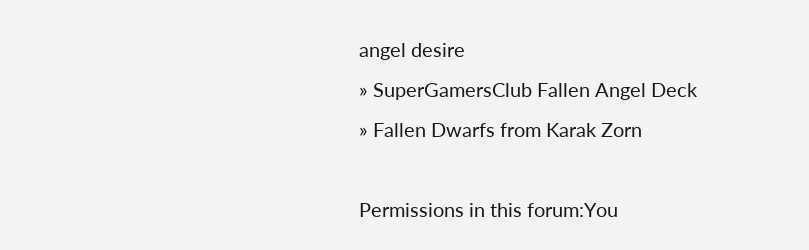angel desire
» SuperGamersClub Fallen Angel Deck
» Fallen Dwarfs from Karak Zorn

Permissions in this forum:You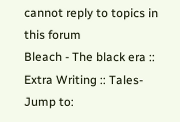cannot reply to topics in this forum
Bleach - The black era :: Extra Writing :: Tales-
Jump to: